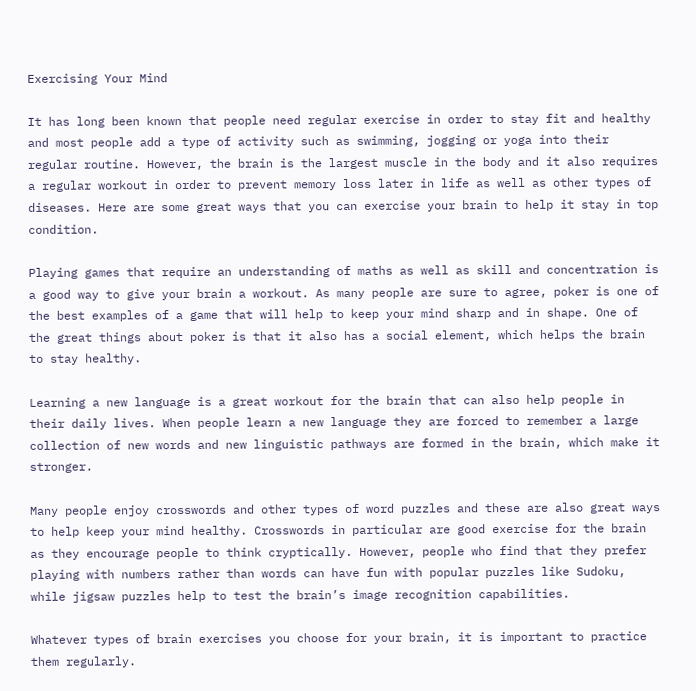Exercising Your Mind

It has long been known that people need regular exercise in order to stay fit and healthy and most people add a type of activity such as swimming, jogging or yoga into their regular routine. However, the brain is the largest muscle in the body and it also requires a regular workout in order to prevent memory loss later in life as well as other types of diseases. Here are some great ways that you can exercise your brain to help it stay in top condition.

Playing games that require an understanding of maths as well as skill and concentration is a good way to give your brain a workout. As many people are sure to agree, poker is one of the best examples of a game that will help to keep your mind sharp and in shape. One of the great things about poker is that it also has a social element, which helps the brain to stay healthy.

Learning a new language is a great workout for the brain that can also help people in their daily lives. When people learn a new language they are forced to remember a large collection of new words and new linguistic pathways are formed in the brain, which make it stronger.

Many people enjoy crosswords and other types of word puzzles and these are also great ways to help keep your mind healthy. Crosswords in particular are good exercise for the brain as they encourage people to think cryptically. However, people who find that they prefer playing with numbers rather than words can have fun with popular puzzles like Sudoku, while jigsaw puzzles help to test the brain’s image recognition capabilities.

Whatever types of brain exercises you choose for your brain, it is important to practice them regularly.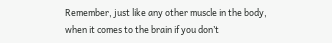Remember, just like any other muscle in the body, when it comes to the brain if you don’t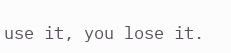use it, you lose it.